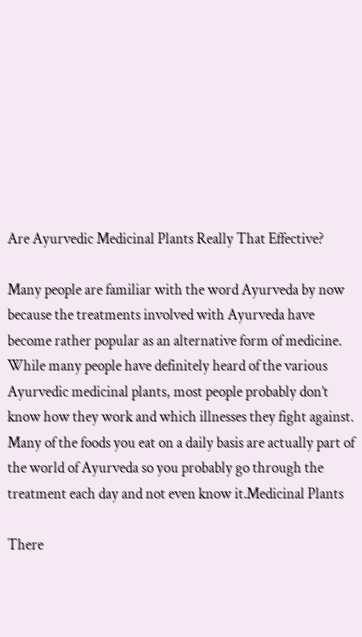Are Ayurvedic Medicinal Plants Really That Effective?

Many people are familiar with the word Ayurveda by now because the treatments involved with Ayurveda have become rather popular as an alternative form of medicine. While many people have definitely heard of the various Ayurvedic medicinal plants, most people probably don’t know how they work and which illnesses they fight against. Many of the foods you eat on a daily basis are actually part of the world of Ayurveda so you probably go through the treatment each day and not even know it.Medicinal Plants

There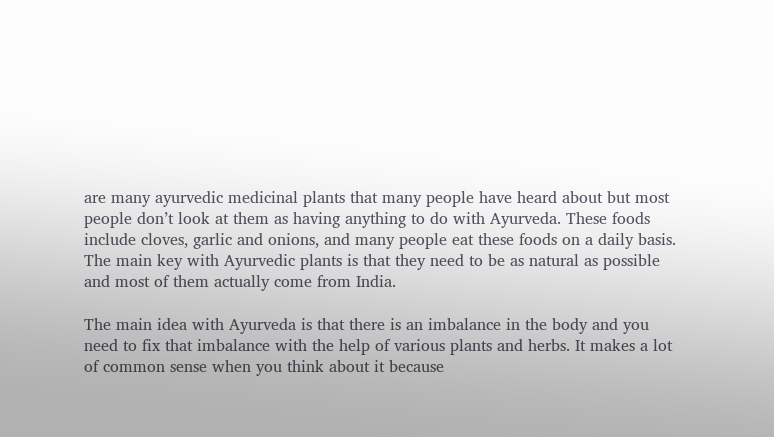are many ayurvedic medicinal plants that many people have heard about but most people don’t look at them as having anything to do with Ayurveda. These foods include cloves, garlic and onions, and many people eat these foods on a daily basis. The main key with Ayurvedic plants is that they need to be as natural as possible and most of them actually come from India.

The main idea with Ayurveda is that there is an imbalance in the body and you need to fix that imbalance with the help of various plants and herbs. It makes a lot of common sense when you think about it because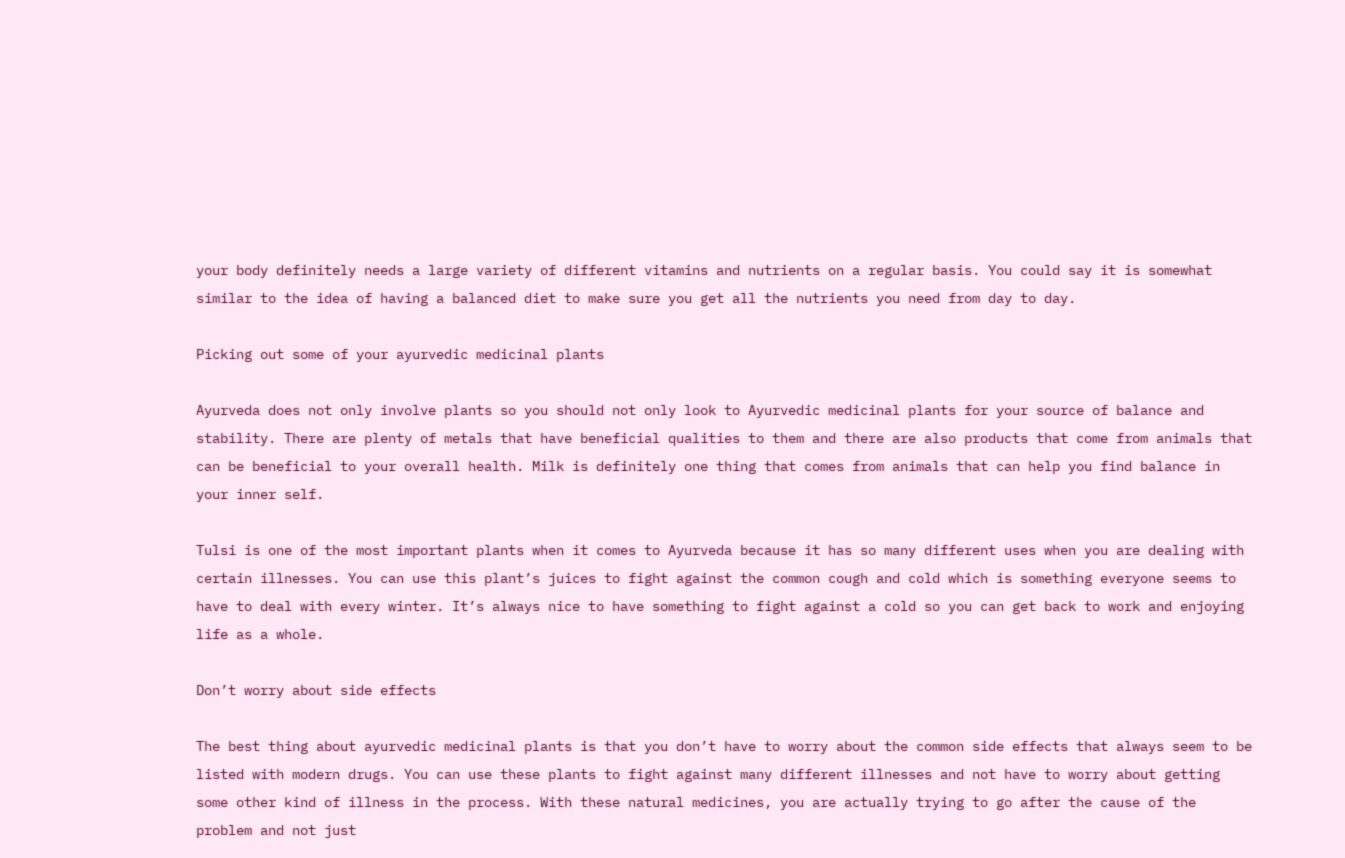your body definitely needs a large variety of different vitamins and nutrients on a regular basis. You could say it is somewhat similar to the idea of having a balanced diet to make sure you get all the nutrients you need from day to day.

Picking out some of your ayurvedic medicinal plants

Ayurveda does not only involve plants so you should not only look to Ayurvedic medicinal plants for your source of balance and stability. There are plenty of metals that have beneficial qualities to them and there are also products that come from animals that can be beneficial to your overall health. Milk is definitely one thing that comes from animals that can help you find balance in your inner self.

Tulsi is one of the most important plants when it comes to Ayurveda because it has so many different uses when you are dealing with certain illnesses. You can use this plant’s juices to fight against the common cough and cold which is something everyone seems to have to deal with every winter. It’s always nice to have something to fight against a cold so you can get back to work and enjoying life as a whole.

Don’t worry about side effects

The best thing about ayurvedic medicinal plants is that you don’t have to worry about the common side effects that always seem to be listed with modern drugs. You can use these plants to fight against many different illnesses and not have to worry about getting some other kind of illness in the process. With these natural medicines, you are actually trying to go after the cause of the problem and not just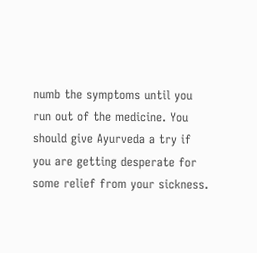numb the symptoms until you run out of the medicine. You should give Ayurveda a try if you are getting desperate for some relief from your sickness.